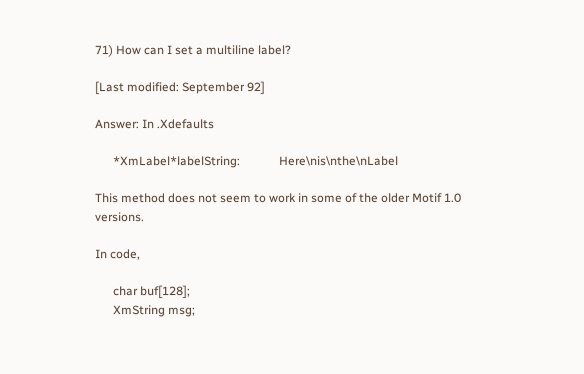71) How can I set a multiline label?

[Last modified: September 92]

Answer: In .Xdefaults

      *XmLabel*labelString:             Here\nis\nthe\nLabel

This method does not seem to work in some of the older Motif 1.0 versions.

In code,

      char buf[128];
      XmString msg;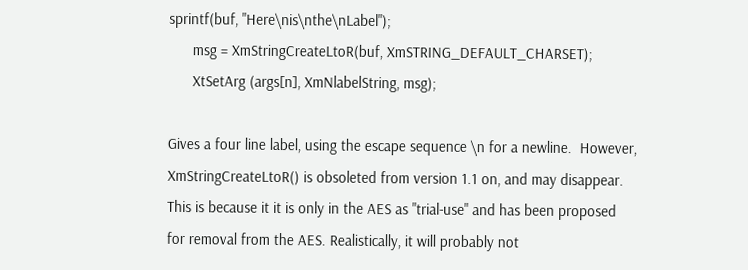sprintf(buf, "Here\nis\nthe\nLabel");
      msg = XmStringCreateLtoR(buf, XmSTRING_DEFAULT_CHARSET);
      XtSetArg (args[n], XmNlabelString, msg);

Gives a four line label, using the escape sequence \n for a newline.  However,
XmStringCreateLtoR() is obsoleted from version 1.1 on, and may disappear.
This is because it it is only in the AES as "trial-use" and has been proposed
for removal from the AES. Realistically, it will probably not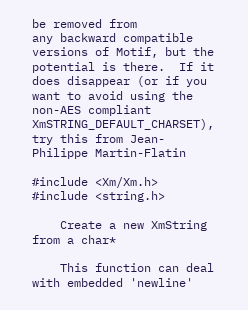be removed from
any backward compatible versions of Motif, but the potential is there.  If it
does disappear (or if you want to avoid using the non-AES compliant
XmSTRING_DEFAULT_CHARSET), try this from Jean-Philippe Martin-Flatin

#include <Xm/Xm.h>
#include <string.h>

    Create a new XmString from a char*

    This function can deal with embedded 'newline'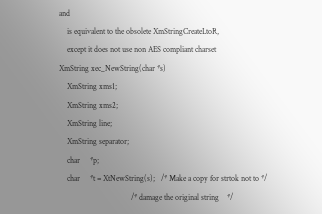and
    is equivalent to the obsolete XmStringCreateLtoR,
    except it does not use non AES compliant charset
XmString xec_NewString(char *s)
    XmString xms1;
    XmString xms2;
    XmString line;
    XmString separator;
    char     *p;
    char     *t = XtNewString(s);   /* Make a copy for strtok not to */
                                    /* damage the original string    */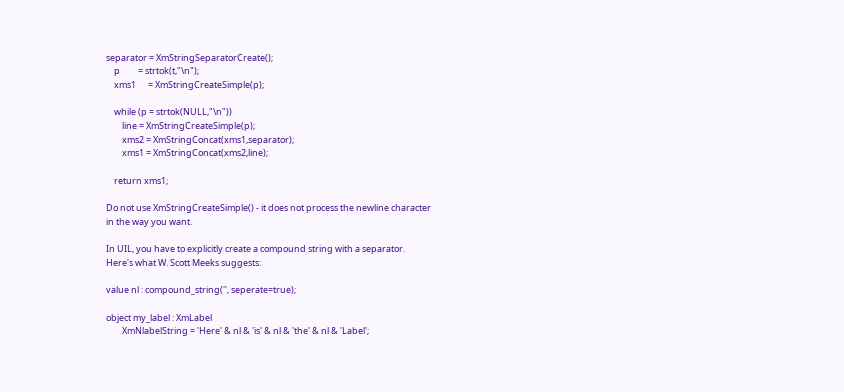separator = XmStringSeparatorCreate();
    p         = strtok(t,"\n");
    xms1      = XmStringCreateSimple(p);

    while (p = strtok(NULL,"\n"))
        line = XmStringCreateSimple(p);
        xms2 = XmStringConcat(xms1,separator);
        xms1 = XmStringConcat(xms2,line);

    return xms1;

Do not use XmStringCreateSimple() - it does not process the newline character
in the way you want.

In UIL, you have to explicitly create a compound string with a separator.
Here's what W. Scott Meeks suggests:

value nl : compound_string('', seperate=true);

object my_label : XmLabel
        XmNlabelString = 'Here' & nl & 'is' & nl & 'the' & nl & 'Label';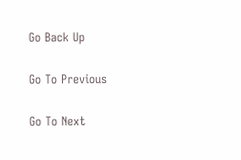Go Back Up

Go To Previous

Go To Next